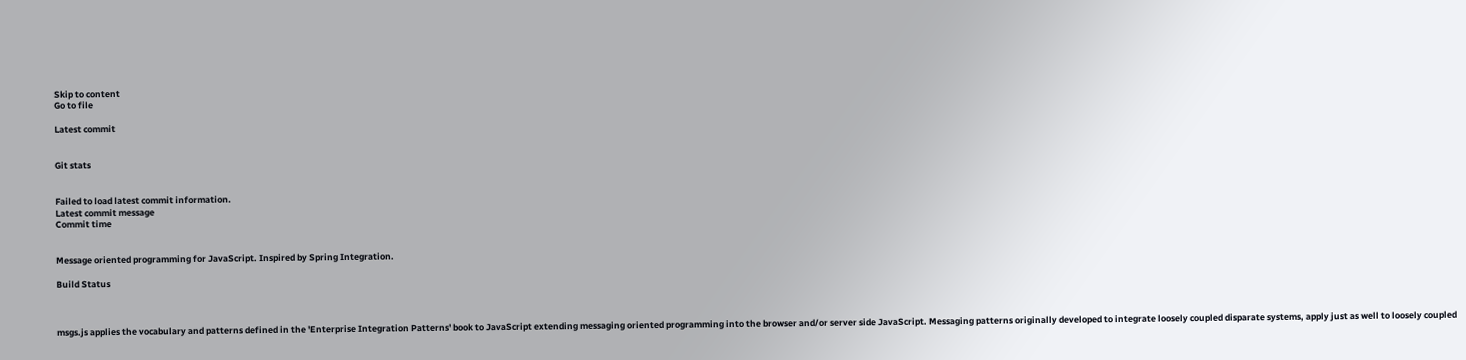Skip to content
Go to file

Latest commit


Git stats


Failed to load latest commit information.
Latest commit message
Commit time


Message oriented programming for JavaScript. Inspired by Spring Integration.

Build Status



msgs.js applies the vocabulary and patterns defined in the 'Enterprise Integration Patterns' book to JavaScript extending messaging oriented programming into the browser and/or server side JavaScript. Messaging patterns originally developed to integrate loosely coupled disparate systems, apply just as well to loosely coupled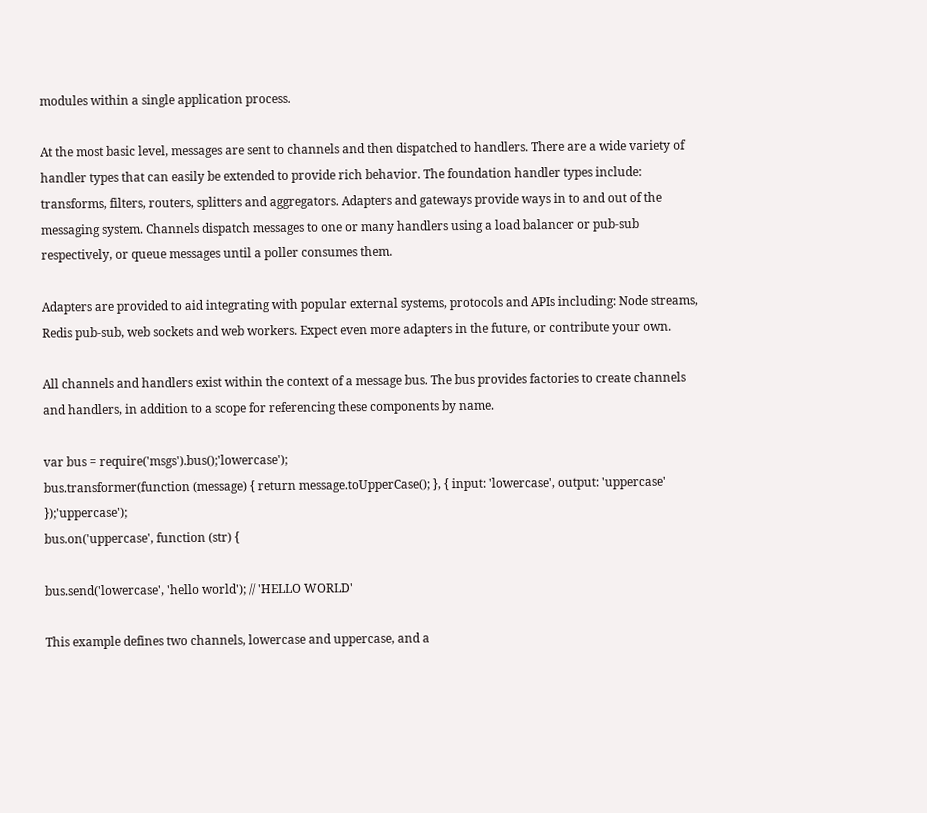modules within a single application process.

At the most basic level, messages are sent to channels and then dispatched to handlers. There are a wide variety of handler types that can easily be extended to provide rich behavior. The foundation handler types include: transforms, filters, routers, splitters and aggregators. Adapters and gateways provide ways in to and out of the messaging system. Channels dispatch messages to one or many handlers using a load balancer or pub-sub respectively, or queue messages until a poller consumes them.

Adapters are provided to aid integrating with popular external systems, protocols and APIs including: Node streams, Redis pub-sub, web sockets and web workers. Expect even more adapters in the future, or contribute your own.

All channels and handlers exist within the context of a message bus. The bus provides factories to create channels and handlers, in addition to a scope for referencing these components by name.

var bus = require('msgs').bus();'lowercase');
bus.transformer(function (message) { return message.toUpperCase(); }, { input: 'lowercase', output: 'uppercase' });'uppercase');
bus.on('uppercase', function (str) {

bus.send('lowercase', 'hello world'); // 'HELLO WORLD'

This example defines two channels, lowercase and uppercase, and a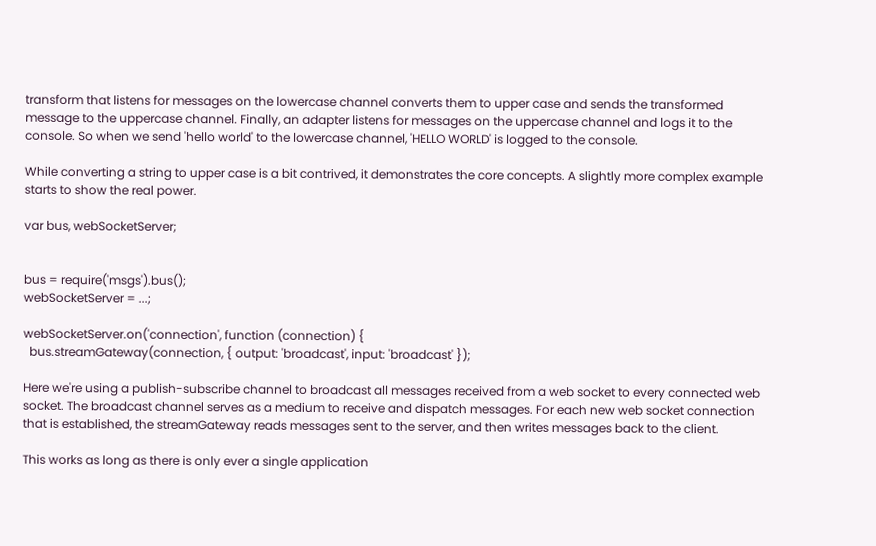transform that listens for messages on the lowercase channel converts them to upper case and sends the transformed message to the uppercase channel. Finally, an adapter listens for messages on the uppercase channel and logs it to the console. So when we send 'hello world' to the lowercase channel, 'HELLO WORLD' is logged to the console.

While converting a string to upper case is a bit contrived, it demonstrates the core concepts. A slightly more complex example starts to show the real power.

var bus, webSocketServer;


bus = require('msgs').bus();
webSocketServer = ...;

webSocketServer.on('connection', function (connection) {
  bus.streamGateway(connection, { output: 'broadcast', input: 'broadcast' });

Here we're using a publish-subscribe channel to broadcast all messages received from a web socket to every connected web socket. The broadcast channel serves as a medium to receive and dispatch messages. For each new web socket connection that is established, the streamGateway reads messages sent to the server, and then writes messages back to the client.

This works as long as there is only ever a single application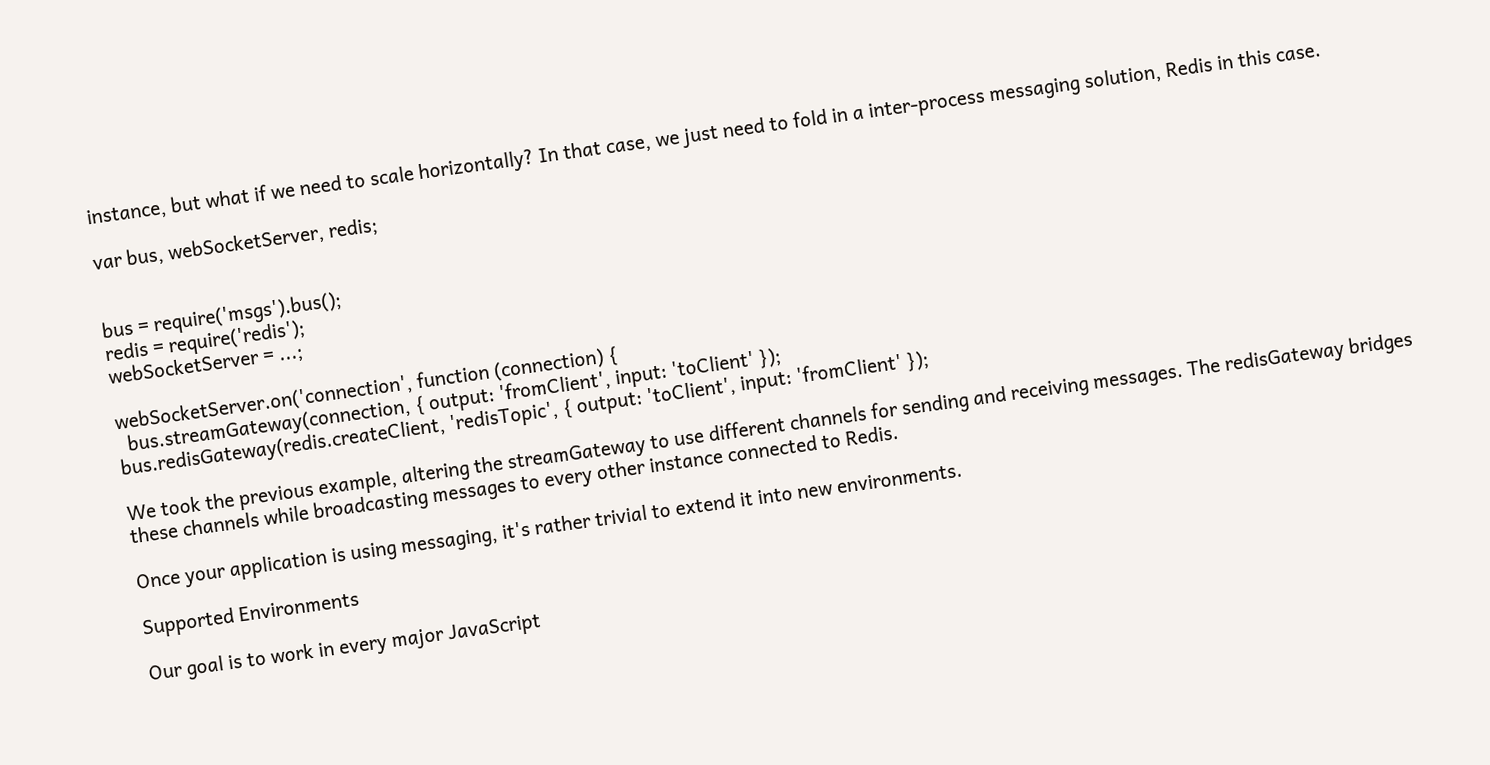instance, but what if we need to scale horizontally? In that case, we just need to fold in a inter-process messaging solution, Redis in this case.

var bus, webSocketServer, redis;


bus = require('msgs').bus();
redis = require('redis');
webSocketServer = ...;

webSocketServer.on('connection', function (connection) {
  bus.streamGateway(connection, { output: 'fromClient', input: 'toClient' });
bus.redisGateway(redis.createClient, 'redisTopic', { output: 'toClient', input: 'fromClient' });

We took the previous example, altering the streamGateway to use different channels for sending and receiving messages. The redisGateway bridges these channels while broadcasting messages to every other instance connected to Redis.

Once your application is using messaging, it's rather trivial to extend it into new environments.

Supported Environments

Our goal is to work in every major JavaScript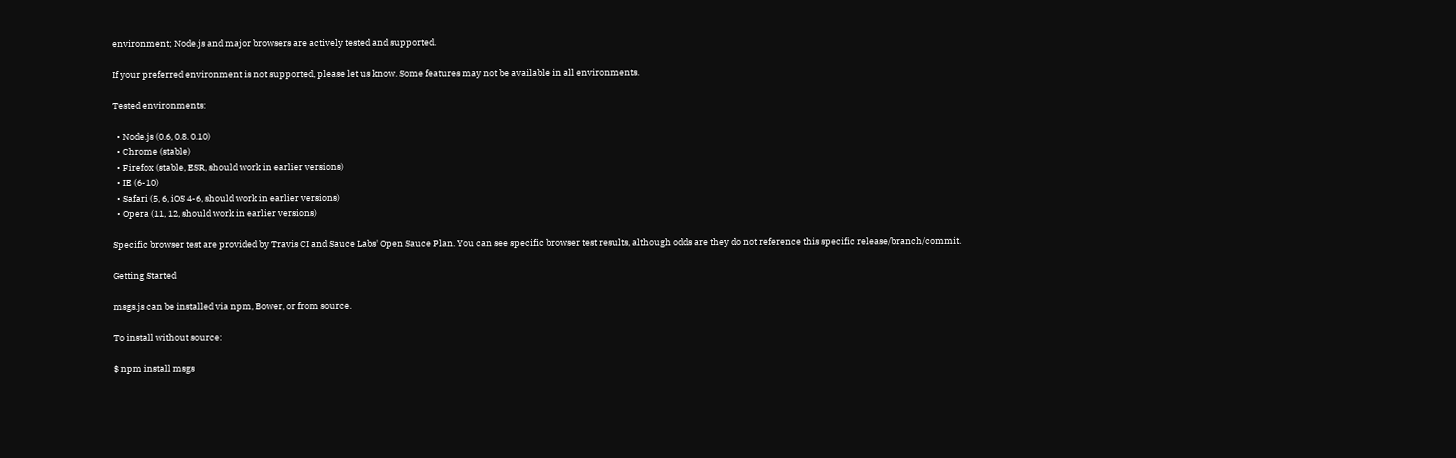environment; Node.js and major browsers are actively tested and supported.

If your preferred environment is not supported, please let us know. Some features may not be available in all environments.

Tested environments:

  • Node.js (0.6, 0.8. 0.10)
  • Chrome (stable)
  • Firefox (stable, ESR, should work in earlier versions)
  • IE (6-10)
  • Safari (5, 6, iOS 4-6, should work in earlier versions)
  • Opera (11, 12, should work in earlier versions)

Specific browser test are provided by Travis CI and Sauce Labs' Open Sauce Plan. You can see specific browser test results, although odds are they do not reference this specific release/branch/commit.

Getting Started

msgs.js can be installed via npm, Bower, or from source.

To install without source:

$ npm install msgs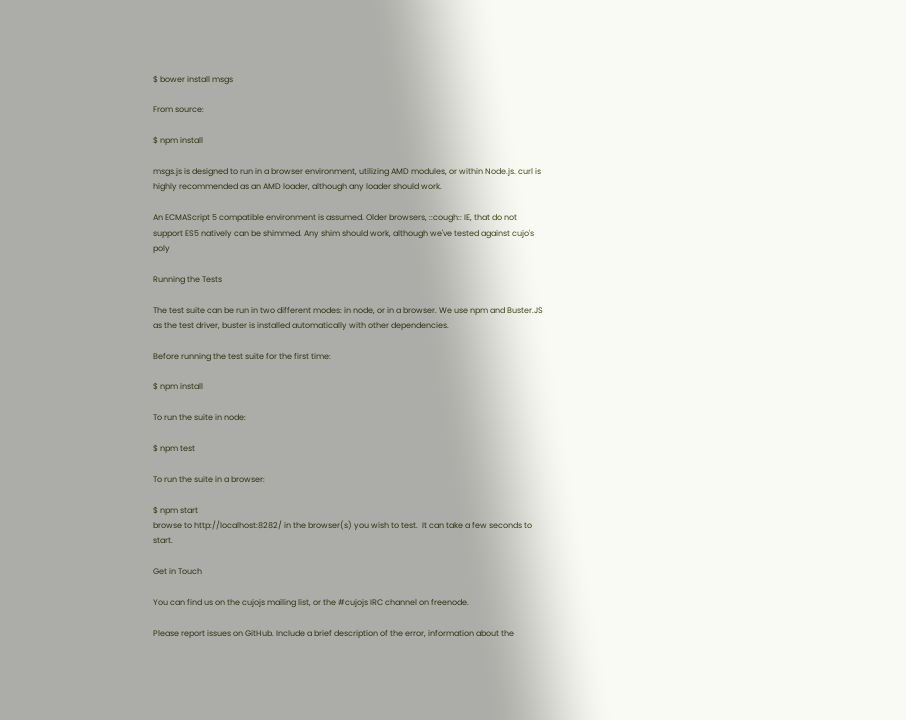$ bower install msgs

From source:

$ npm install

msgs.js is designed to run in a browser environment, utilizing AMD modules, or within Node.js. curl is highly recommended as an AMD loader, although any loader should work.

An ECMAScript 5 compatible environment is assumed. Older browsers, ::cough:: IE, that do not support ES5 natively can be shimmed. Any shim should work, although we've tested against cujo's poly

Running the Tests

The test suite can be run in two different modes: in node, or in a browser. We use npm and Buster.JS as the test driver, buster is installed automatically with other dependencies.

Before running the test suite for the first time:

$ npm install

To run the suite in node:

$ npm test

To run the suite in a browser:

$ npm start
browse to http://localhost:8282/ in the browser(s) you wish to test.  It can take a few seconds to start.

Get in Touch

You can find us on the cujojs mailing list, or the #cujojs IRC channel on freenode.

Please report issues on GitHub. Include a brief description of the error, information about the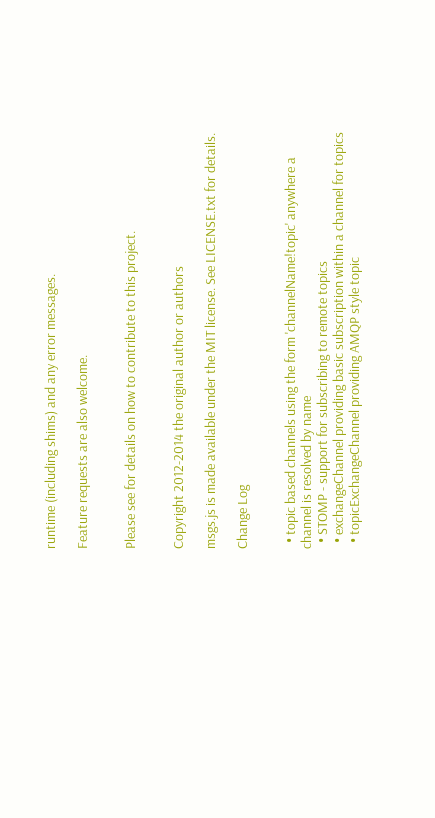runtime (including shims) and any error messages.

Feature requests are also welcome.


Please see for details on how to contribute to this project.


Copyright 2012-2014 the original author or authors

msgs.js is made available under the MIT license. See LICENSE.txt for details.

Change Log


  • topic based channels using the form 'channelName!topic' anywhere a channel is resolved by name
  • STOMP - support for subscribing to remote topics
  • exchangeChannel providing basic subscription within a channel for topics
  • topicExchangeChannel providing AMQP style topic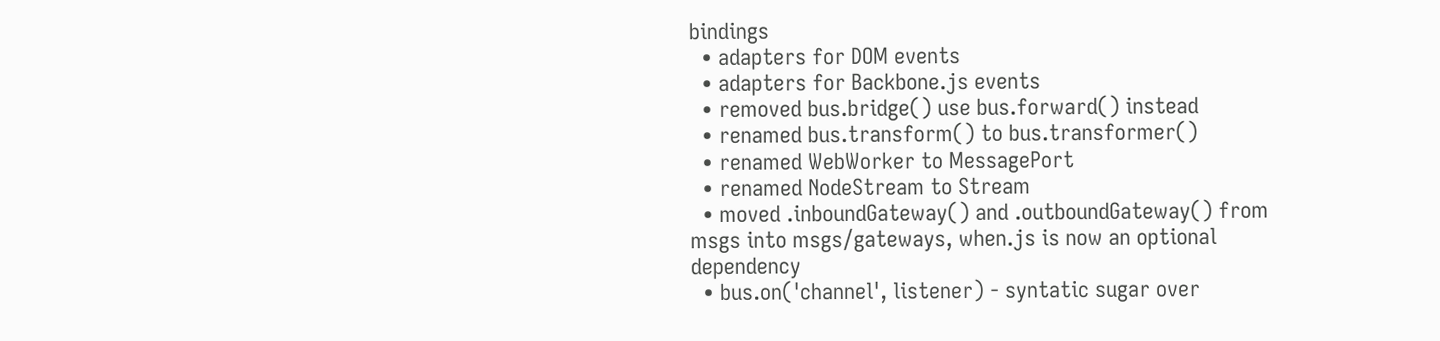bindings
  • adapters for DOM events
  • adapters for Backbone.js events
  • removed bus.bridge() use bus.forward() instead
  • renamed bus.transform() to bus.transformer()
  • renamed WebWorker to MessagePort
  • renamed NodeStream to Stream
  • moved .inboundGateway() and .outboundGateway() from msgs into msgs/gateways, when.js is now an optional dependency
  • bus.on('channel', listener) - syntatic sugar over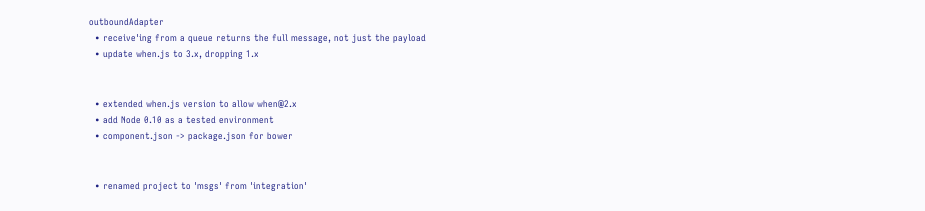outboundAdapter
  • receive'ing from a queue returns the full message, not just the payload
  • update when.js to 3.x, dropping 1.x


  • extended when.js version to allow when@2.x
  • add Node 0.10 as a tested environment
  • component.json -> package.json for bower


  • renamed project to 'msgs' from 'integration'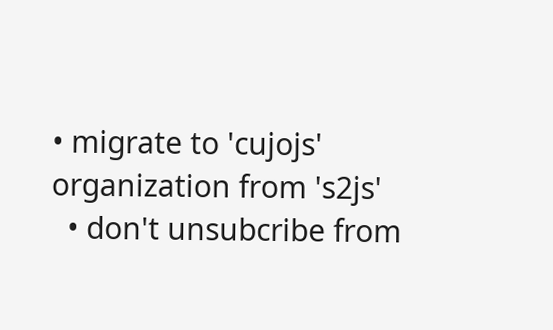• migrate to 'cujojs' organization from 's2js'
  • don't unsubcribe from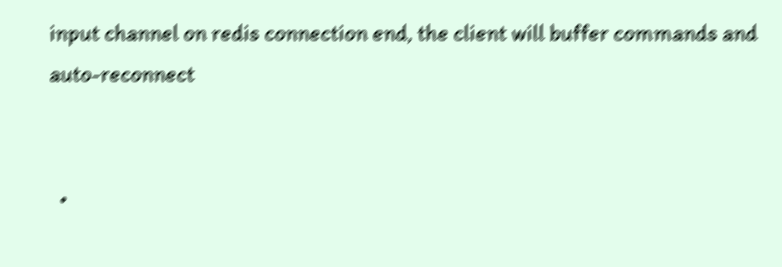input channel on redis connection end, the client will buffer commands and auto-reconnect


  •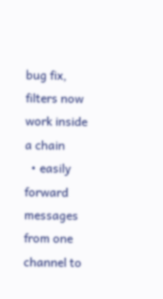bug fix, filters now work inside a chain
  • easily forward messages from one channel to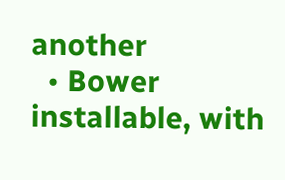another
  • Bower installable, with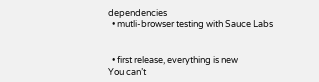dependencies
  • mutli-browser testing with Sauce Labs


  • first release, everything is new
You can’t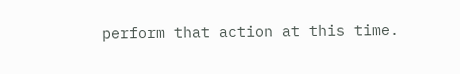perform that action at this time.